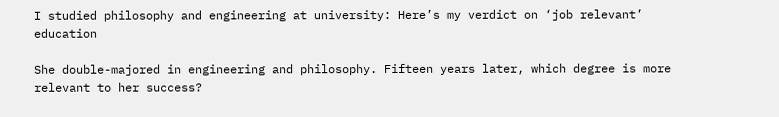I studied philosophy and engineering at university: Here’s my verdict on ‘job relevant’ education

She double-majored in engineering and philosophy. Fifteen years later, which degree is more relevant to her success?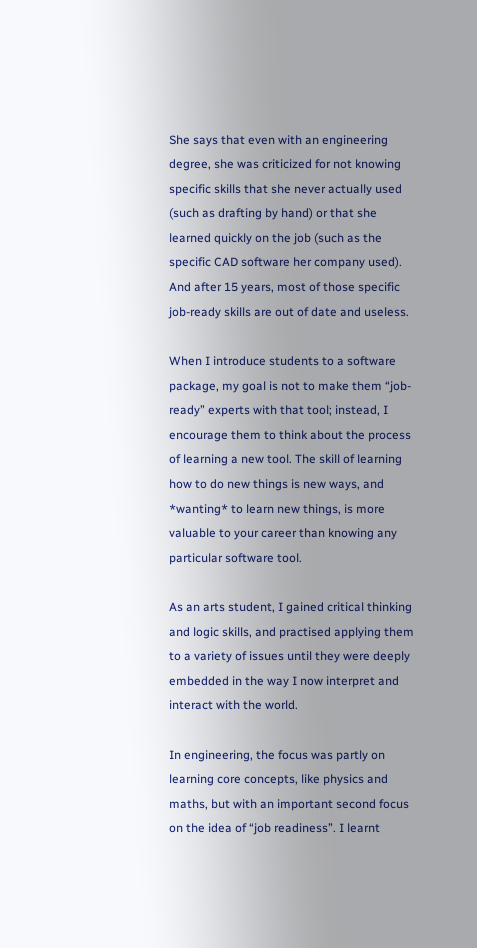She says that even with an engineering degree, she was criticized for not knowing specific skills that she never actually used (such as drafting by hand) or that she learned quickly on the job (such as the specific CAD software her company used). And after 15 years, most of those specific job-ready skills are out of date and useless.

When I introduce students to a software package, my goal is not to make them “job-ready” experts with that tool; instead, I encourage them to think about the process of learning a new tool. The skill of learning how to do new things is new ways, and *wanting* to learn new things, is more valuable to your career than knowing any particular software tool.

As an arts student, I gained critical thinking and logic skills, and practised applying them to a variety of issues until they were deeply embedded in the way I now interpret and interact with the world.

In engineering, the focus was partly on learning core concepts, like physics and maths, but with an important second focus on the idea of “job readiness”. I learnt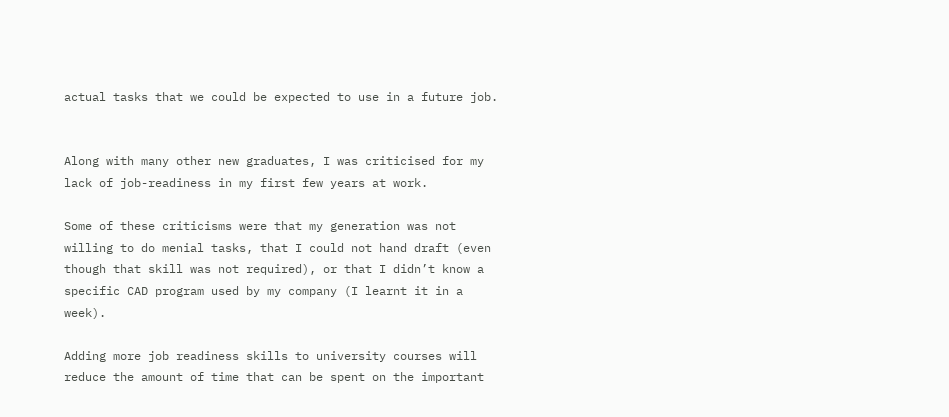actual tasks that we could be expected to use in a future job.


Along with many other new graduates, I was criticised for my lack of job-readiness in my first few years at work.

Some of these criticisms were that my generation was not willing to do menial tasks, that I could not hand draft (even though that skill was not required), or that I didn’t know a specific CAD program used by my company (I learnt it in a week).

Adding more job readiness skills to university courses will reduce the amount of time that can be spent on the important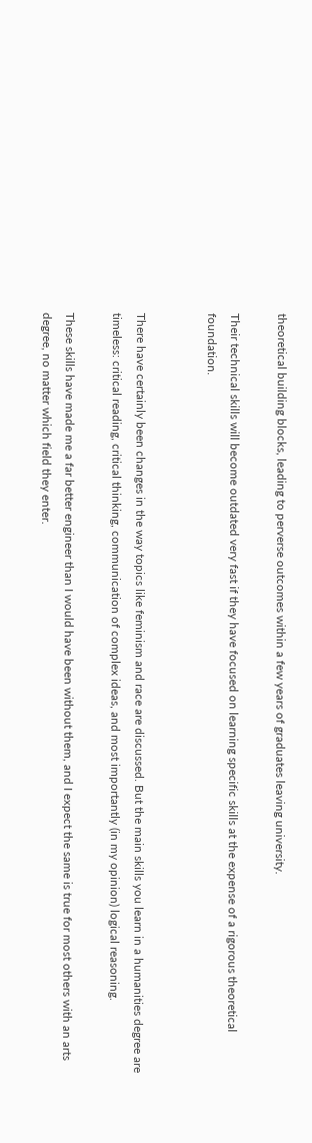theoretical building blocks, leading to perverse outcomes within a few years of graduates leaving university.

Their technical skills will become outdated very fast if they have focused on learning specific skills at the expense of a rigorous theoretical foundation.


There have certainly been changes in the way topics like feminism and race are discussed. But the main skills you learn in a humanities degree are timeless: critical reading, critical thinking, communication of complex ideas, and most importantly (in my opinion) logical reasoning.

These skills have made me a far better engineer than I would have been without them, and I expect the same is true for most others with an arts degree, no matter which field they enter.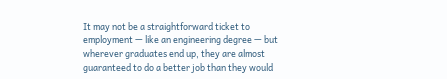It may not be a straightforward ticket to employment — like an engineering degree — but wherever graduates end up, they are almost guaranteed to do a better job than they would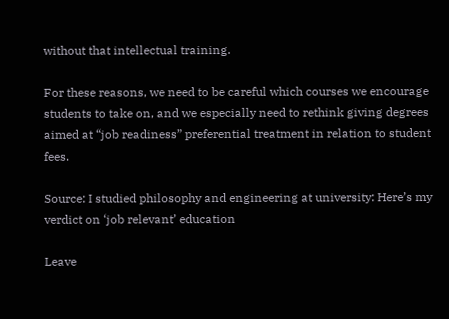without that intellectual training.

For these reasons, we need to be careful which courses we encourage students to take on, and we especially need to rethink giving degrees aimed at “job readiness” preferential treatment in relation to student fees.

Source: I studied philosophy and engineering at university: Here’s my verdict on ‘job relevant’ education

Leave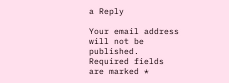a Reply

Your email address will not be published. Required fields are marked *